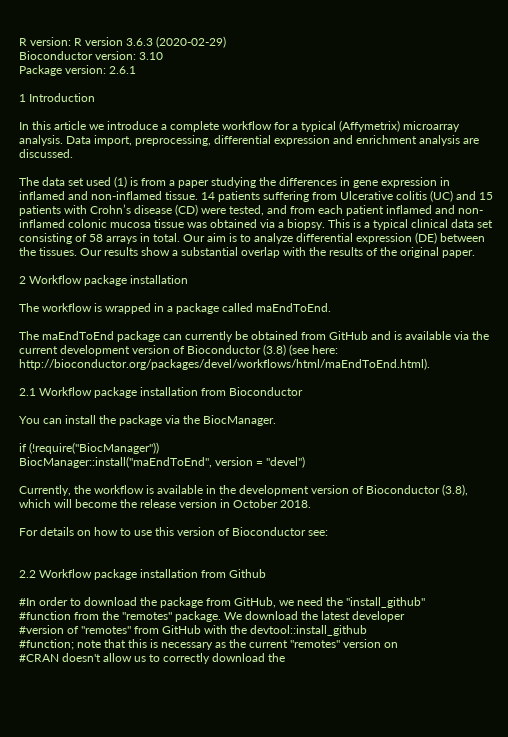R version: R version 3.6.3 (2020-02-29)
Bioconductor version: 3.10
Package version: 2.6.1

1 Introduction

In this article we introduce a complete workflow for a typical (Affymetrix) microarray analysis. Data import, preprocessing, differential expression and enrichment analysis are discussed.

The data set used (1) is from a paper studying the differences in gene expression in inflamed and non-inflamed tissue. 14 patients suffering from Ulcerative colitis (UC) and 15 patients with Crohn’s disease (CD) were tested, and from each patient inflamed and non-inflamed colonic mucosa tissue was obtained via a biopsy. This is a typical clinical data set consisting of 58 arrays in total. Our aim is to analyze differential expression (DE) between the tissues. Our results show a substantial overlap with the results of the original paper.

2 Workflow package installation

The workflow is wrapped in a package called maEndToEnd.

The maEndToEnd package can currently be obtained from GitHub and is available via the current development version of Bioconductor (3.8) (see here: http://bioconductor.org/packages/devel/workflows/html/maEndToEnd.html).

2.1 Workflow package installation from Bioconductor

You can install the package via the BiocManager.

if (!require("BiocManager"))
BiocManager::install("maEndToEnd", version = "devel")

Currently, the workflow is available in the development version of Bioconductor (3.8), which will become the release version in October 2018.

For details on how to use this version of Bioconductor see:


2.2 Workflow package installation from Github

#In order to download the package from GitHub, we need the "install_github"
#function from the "remotes" package. We download the latest developer
#version of "remotes" from GitHub with the devtool::install_github
#function; note that this is necessary as the current "remotes" version on
#CRAN doesn't allow us to correctly download the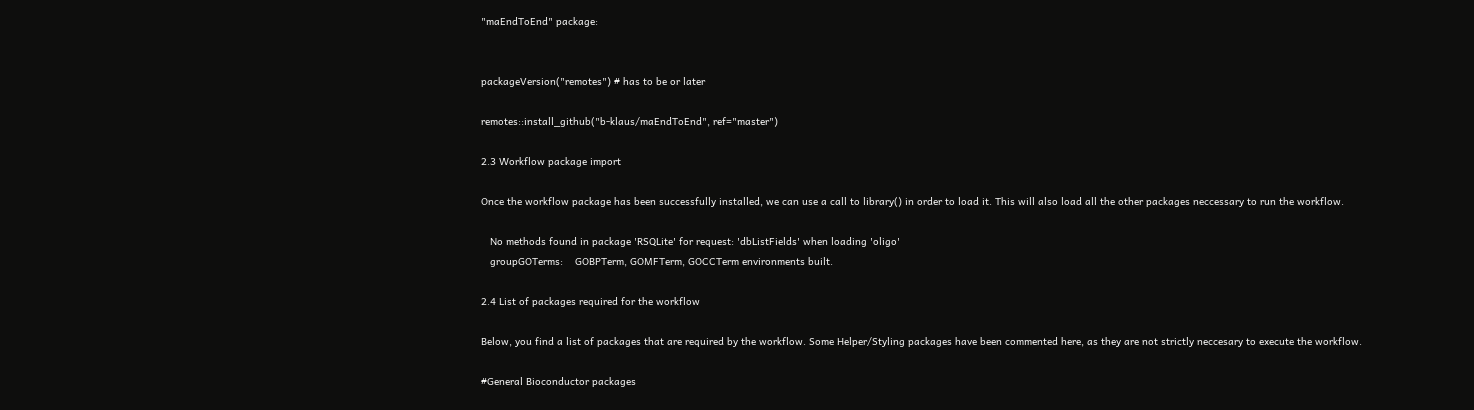"maEndToEnd" package:


packageVersion("remotes") # has to be or later

remotes::install_github("b-klaus/maEndToEnd", ref="master")

2.3 Workflow package import

Once the workflow package has been successfully installed, we can use a call to library() in order to load it. This will also load all the other packages neccessary to run the workflow.

   No methods found in package 'RSQLite' for request: 'dbListFields' when loading 'oligo'
   groupGOTerms:    GOBPTerm, GOMFTerm, GOCCTerm environments built.

2.4 List of packages required for the workflow

Below, you find a list of packages that are required by the workflow. Some Helper/Styling packages have been commented here, as they are not strictly neccesary to execute the workflow.

#General Bioconductor packages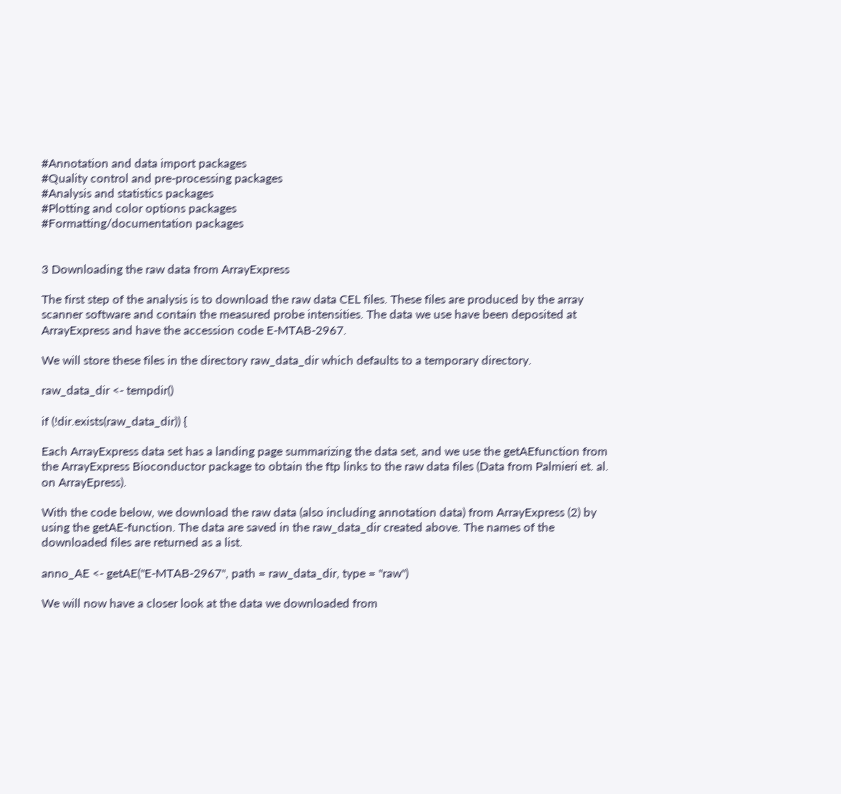#Annotation and data import packages
#Quality control and pre-processing packages
#Analysis and statistics packages
#Plotting and color options packages
#Formatting/documentation packages


3 Downloading the raw data from ArrayExpress

The first step of the analysis is to download the raw data CEL files. These files are produced by the array scanner software and contain the measured probe intensities. The data we use have been deposited at ArrayExpress and have the accession code E-MTAB-2967.

We will store these files in the directory raw_data_dir which defaults to a temporary directory.

raw_data_dir <- tempdir()

if (!dir.exists(raw_data_dir)) {

Each ArrayExpress data set has a landing page summarizing the data set, and we use the getAEfunction from the ArrayExpress Bioconductor package to obtain the ftp links to the raw data files (Data from Palmieri et. al. on ArrayEpress).

With the code below, we download the raw data (also including annotation data) from ArrayExpress (2) by using the getAE-function. The data are saved in the raw_data_dir created above. The names of the downloaded files are returned as a list.

anno_AE <- getAE("E-MTAB-2967", path = raw_data_dir, type = "raw")

We will now have a closer look at the data we downloaded from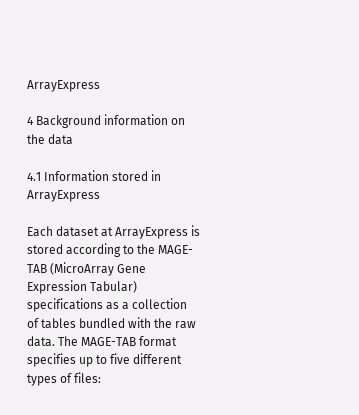ArrayExpress

4 Background information on the data

4.1 Information stored in ArrayExpress

Each dataset at ArrayExpress is stored according to the MAGE-TAB (MicroArray Gene Expression Tabular) specifications as a collection of tables bundled with the raw data. The MAGE-TAB format specifies up to five different types of files: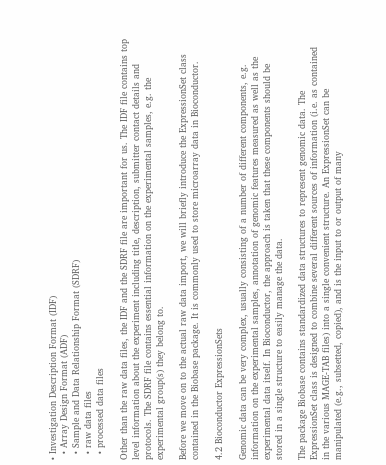• Investigation Description Format (IDF)
  • Array Design Format (ADF)
  • Sample and Data Relationship Format (SDRF)
  • raw data files
  • processed data files

Other than the raw data files, the IDF and the SDRF file are important for us. The IDF file contains top level information about the experiment including title, description, submitter contact details and protocols. The SDRF file contains essential information on the experimental samples, e.g. the experimental group(s) they belong to.

Before we move on to the actual raw data import, we will briefly introduce the ExpressionSet class contained in the Biobase package. It is commonly used to store microarray data in Bioconductor.

4.2 Bioconductor ExpressionSets

Genomic data can be very complex, usually consisting of a number of different components, e.g. information on the experimental samples, annotation of genomic features measured as well as the experimental data itself. In Bioconductor, the approach is taken that these components should be stored in a single structure to easily manage the data.

The package Biobase contains standardized data structures to represent genomic data. The ExpressionSet class is designed to combine several different sources of information (i.e. as contained in the various MAGE-TAB files) into a single convenient structure. An ExpressionSet can be manipulated (e.g., subsetted, copied), and is the input to or output of many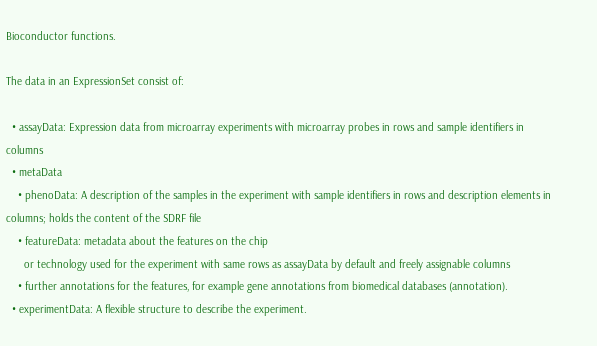Bioconductor functions.

The data in an ExpressionSet consist of:

  • assayData: Expression data from microarray experiments with microarray probes in rows and sample identifiers in columns
  • metaData
    • phenoData: A description of the samples in the experiment with sample identifiers in rows and description elements in columns; holds the content of the SDRF file
    • featureData: metadata about the features on the chip
      or technology used for the experiment with same rows as assayData by default and freely assignable columns
    • further annotations for the features, for example gene annotations from biomedical databases (annotation).
  • experimentData: A flexible structure to describe the experiment.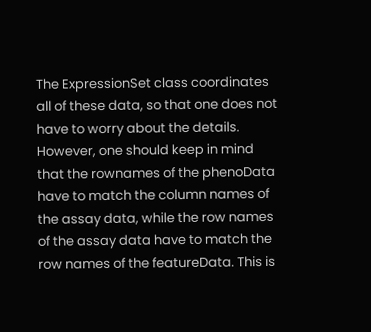The ExpressionSet class coordinates all of these data, so that one does not have to worry about the details. However, one should keep in mind that the rownames of the phenoData have to match the column names of the assay data, while the row names of the assay data have to match the row names of the featureData. This is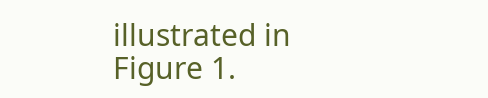illustrated in Figure 1.